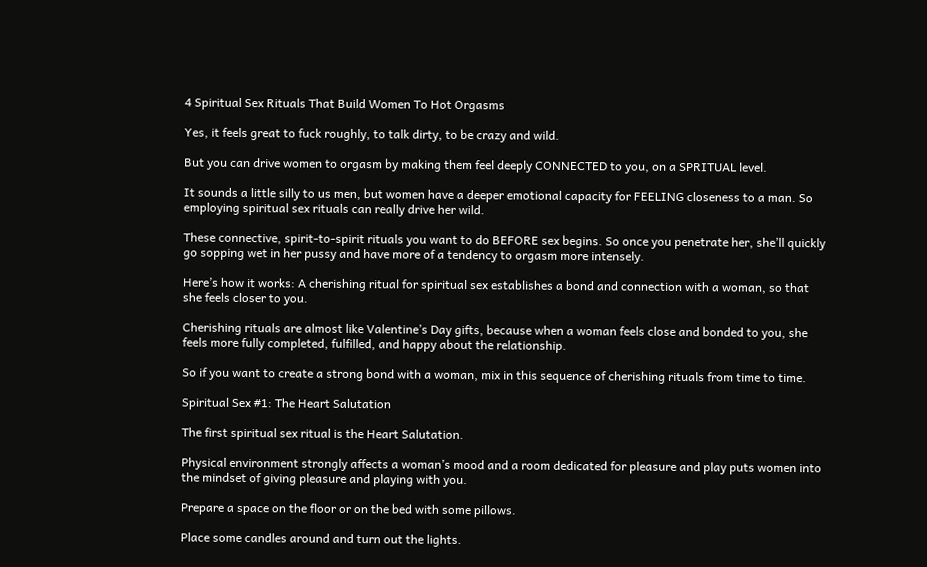4 Spiritual Sex Rituals That Build Women To Hot Orgasms

Yes, it feels great to fuck roughly, to talk dirty, to be crazy and wild.

But you can drive women to orgasm by making them feel deeply CONNECTED to you, on a SPRITUAL level.

It sounds a little silly to us men, but women have a deeper emotional capacity for FEELING closeness to a man. So employing spiritual sex rituals can really drive her wild.

These connective, spirit-to-spirit rituals you want to do BEFORE sex begins. So once you penetrate her, she’ll quickly go sopping wet in her pussy and have more of a tendency to orgasm more intensely.

Here’s how it works: A cherishing ritual for spiritual sex establishes a bond and connection with a woman, so that she feels closer to you.

Cherishing rituals are almost like Valentine’s Day gifts, because when a woman feels close and bonded to you, she feels more fully completed, fulfilled, and happy about the relationship.

So if you want to create a strong bond with a woman, mix in this sequence of cherishing rituals from time to time.

Spiritual Sex #1: The Heart Salutation

The first spiritual sex ritual is the Heart Salutation.

Physical environment strongly affects a woman’s mood and a room dedicated for pleasure and play puts women into the mindset of giving pleasure and playing with you.

Prepare a space on the floor or on the bed with some pillows.

Place some candles around and turn out the lights.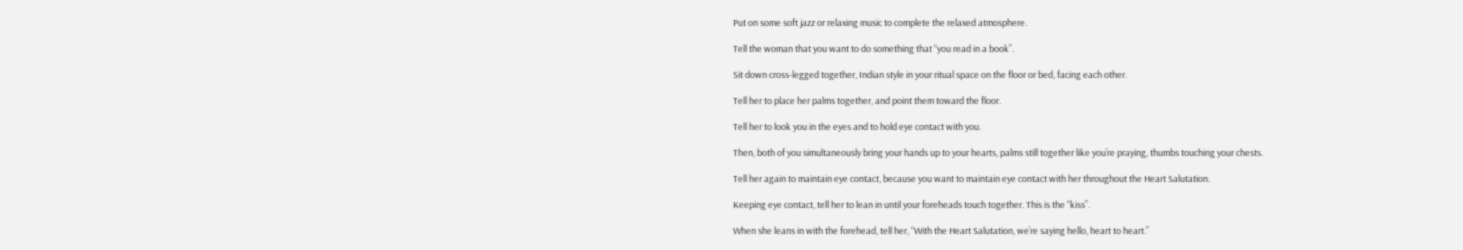Put on some soft jazz or relaxing music to complete the relaxed atmosphere.

Tell the woman that you want to do something that “you read in a book”.

Sit down cross-legged together, Indian style in your ritual space on the floor or bed, facing each other.

Tell her to place her palms together, and point them toward the floor.

Tell her to look you in the eyes and to hold eye contact with you.

Then, both of you simultaneously bring your hands up to your hearts, palms still together like you’re praying, thumbs touching your chests.

Tell her again to maintain eye contact, because you want to maintain eye contact with her throughout the Heart Salutation.

Keeping eye contact, tell her to lean in until your foreheads touch together. This is the “kiss”.

When she leans in with the forehead, tell her, “With the Heart Salutation, we’re saying hello, heart to heart.”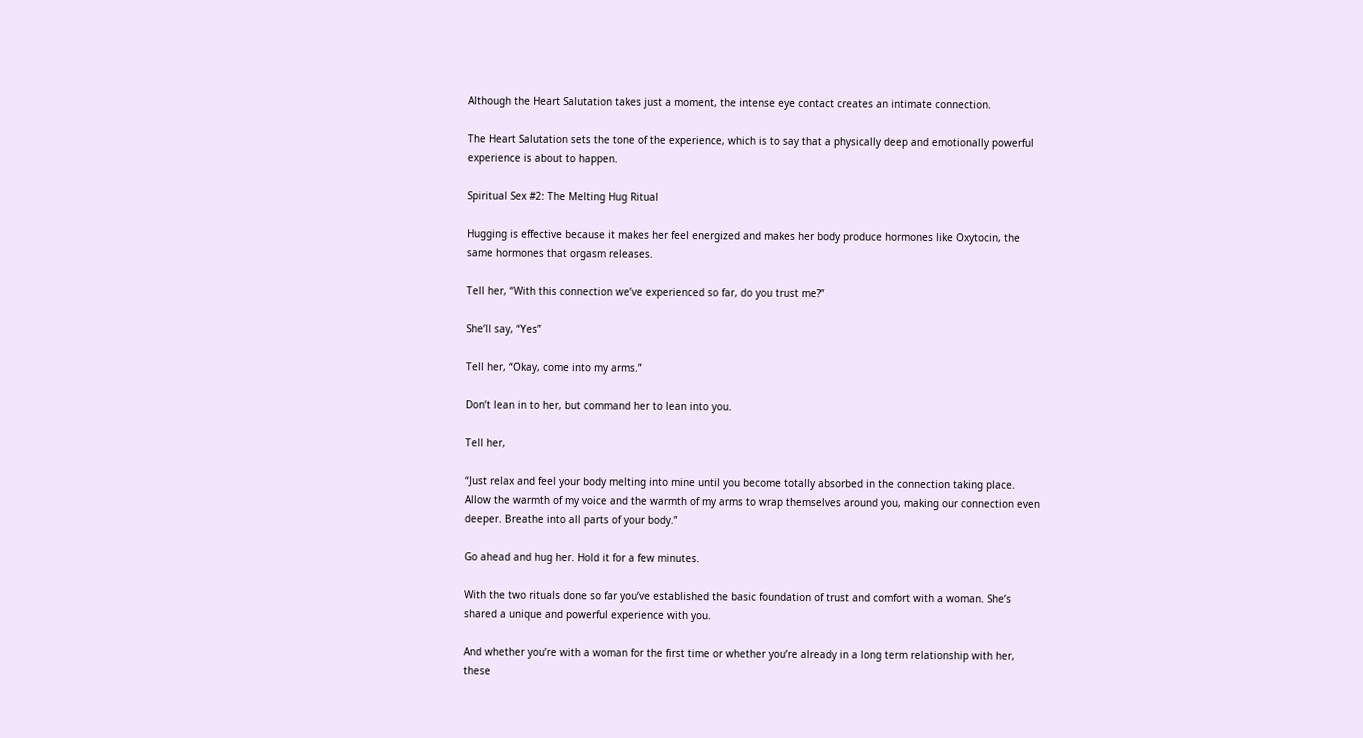Although the Heart Salutation takes just a moment, the intense eye contact creates an intimate connection.

The Heart Salutation sets the tone of the experience, which is to say that a physically deep and emotionally powerful experience is about to happen.

Spiritual Sex #2: The Melting Hug Ritual

Hugging is effective because it makes her feel energized and makes her body produce hormones like Oxytocin, the same hormones that orgasm releases.

Tell her, “With this connection we’ve experienced so far, do you trust me?”

She’ll say, “Yes”

Tell her, “Okay, come into my arms.”

Don’t lean in to her, but command her to lean into you.

Tell her,

“Just relax and feel your body melting into mine until you become totally absorbed in the connection taking place. Allow the warmth of my voice and the warmth of my arms to wrap themselves around you, making our connection even deeper. Breathe into all parts of your body.”

Go ahead and hug her. Hold it for a few minutes.

With the two rituals done so far you’ve established the basic foundation of trust and comfort with a woman. She’s shared a unique and powerful experience with you.

And whether you’re with a woman for the first time or whether you’re already in a long term relationship with her, these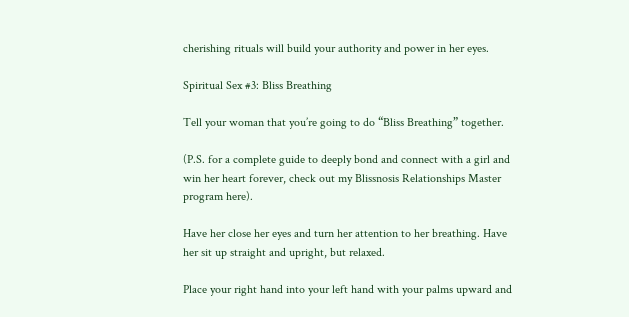cherishing rituals will build your authority and power in her eyes.

Spiritual Sex #3: Bliss Breathing

Tell your woman that you’re going to do “Bliss Breathing” together.

(P.S. for a complete guide to deeply bond and connect with a girl and win her heart forever, check out my Blissnosis Relationships Master program here).

Have her close her eyes and turn her attention to her breathing. Have her sit up straight and upright, but relaxed.

Place your right hand into your left hand with your palms upward and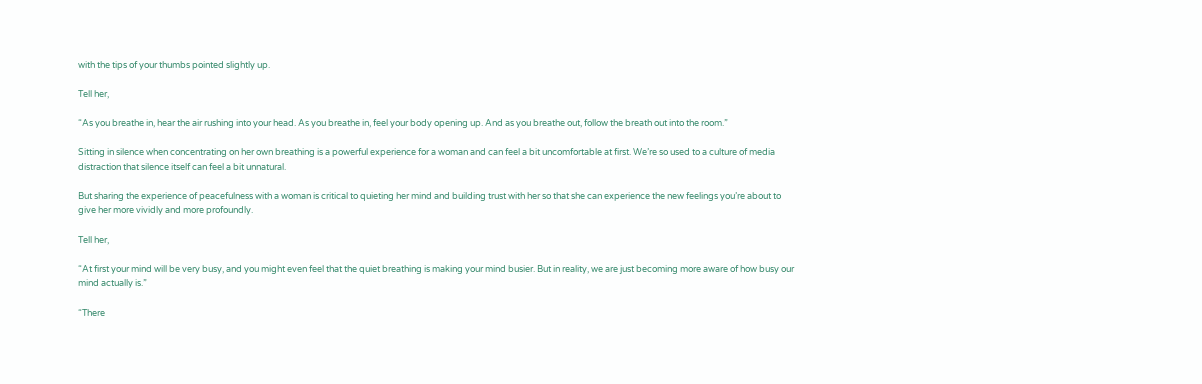with the tips of your thumbs pointed slightly up.

Tell her,

“As you breathe in, hear the air rushing into your head. As you breathe in, feel your body opening up. And as you breathe out, follow the breath out into the room.”

Sitting in silence when concentrating on her own breathing is a powerful experience for a woman and can feel a bit uncomfortable at first. We’re so used to a culture of media distraction that silence itself can feel a bit unnatural.

But sharing the experience of peacefulness with a woman is critical to quieting her mind and building trust with her so that she can experience the new feelings you’re about to give her more vividly and more profoundly.

Tell her,

“At first your mind will be very busy, and you might even feel that the quiet breathing is making your mind busier. But in reality, we are just becoming more aware of how busy our mind actually is.”

“There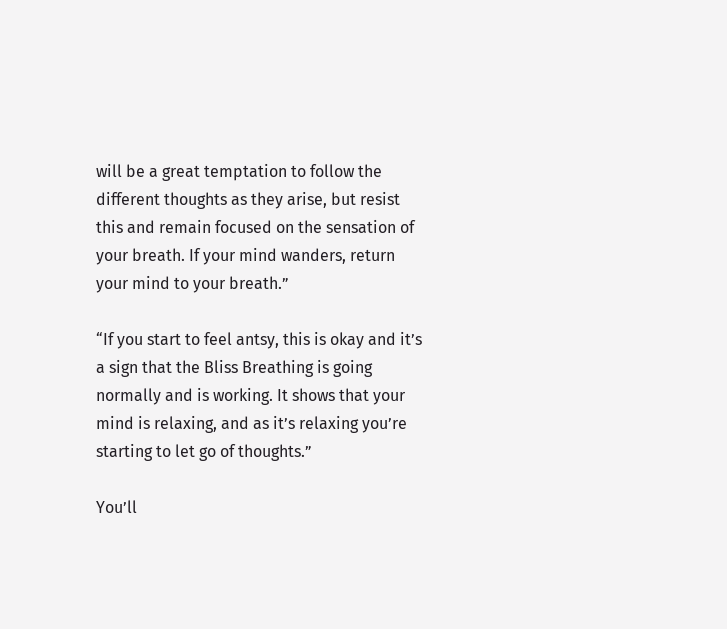will be a great temptation to follow the different thoughts as they arise, but resist this and remain focused on the sensation of your breath. If your mind wanders, return your mind to your breath.”

“If you start to feel antsy, this is okay and it’s a sign that the Bliss Breathing is going normally and is working. It shows that your mind is relaxing, and as it’s relaxing you’re starting to let go of thoughts.”

You’ll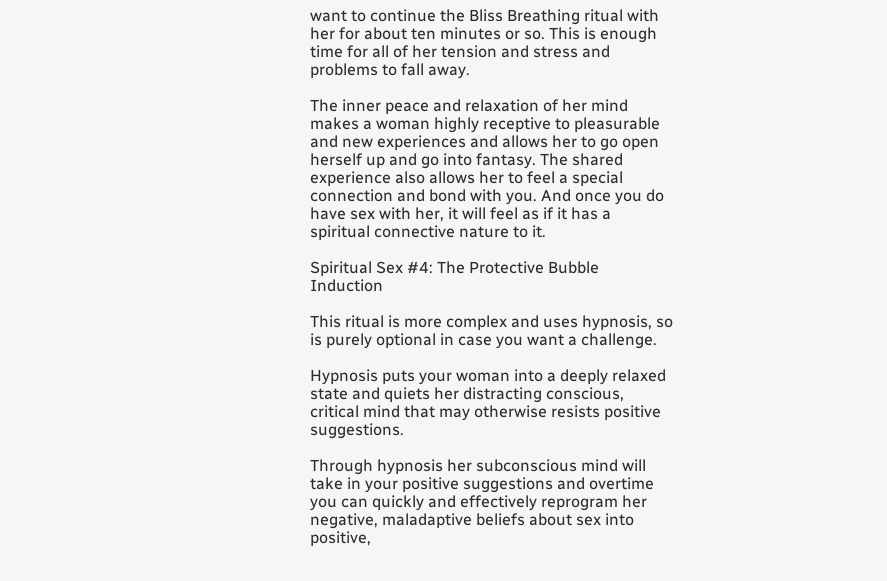want to continue the Bliss Breathing ritual with her for about ten minutes or so. This is enough time for all of her tension and stress and problems to fall away.

The inner peace and relaxation of her mind makes a woman highly receptive to pleasurable and new experiences and allows her to go open herself up and go into fantasy. The shared experience also allows her to feel a special connection and bond with you. And once you do have sex with her, it will feel as if it has a spiritual connective nature to it.

Spiritual Sex #4: The Protective Bubble Induction

This ritual is more complex and uses hypnosis, so is purely optional in case you want a challenge.

Hypnosis puts your woman into a deeply relaxed state and quiets her distracting conscious, critical mind that may otherwise resists positive suggestions.

Through hypnosis her subconscious mind will take in your positive suggestions and overtime you can quickly and effectively reprogram her negative, maladaptive beliefs about sex into positive,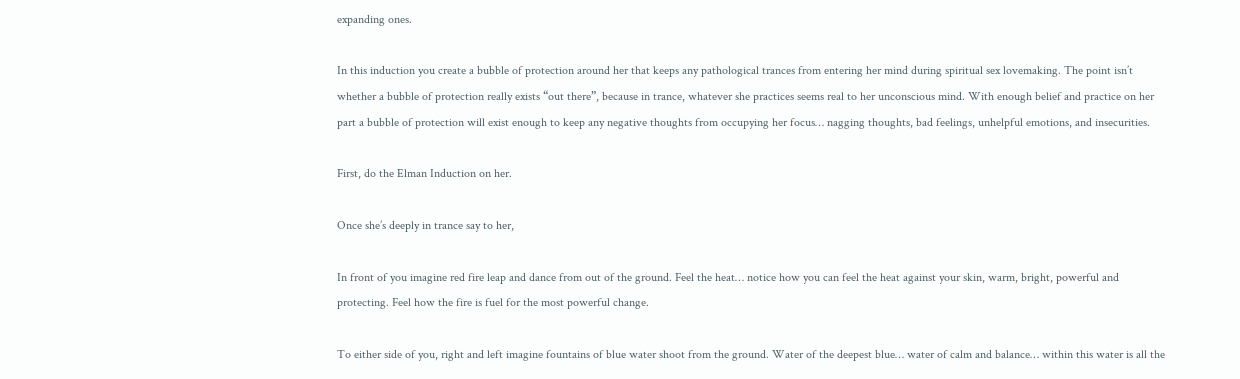expanding ones.

In this induction you create a bubble of protection around her that keeps any pathological trances from entering her mind during spiritual sex lovemaking. The point isn’t whether a bubble of protection really exists “out there”, because in trance, whatever she practices seems real to her unconscious mind. With enough belief and practice on her part a bubble of protection will exist enough to keep any negative thoughts from occupying her focus… nagging thoughts, bad feelings, unhelpful emotions, and insecurities.

First, do the Elman Induction on her.

Once she’s deeply in trance say to her,

In front of you imagine red fire leap and dance from out of the ground. Feel the heat… notice how you can feel the heat against your skin, warm, bright, powerful and protecting. Feel how the fire is fuel for the most powerful change.

To either side of you, right and left imagine fountains of blue water shoot from the ground. Water of the deepest blue… water of calm and balance… within this water is all the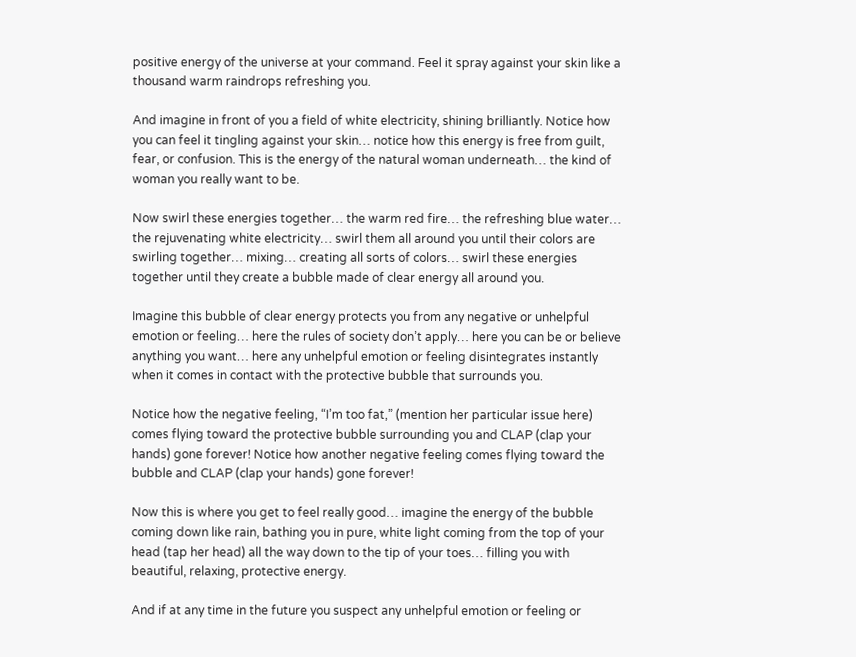positive energy of the universe at your command. Feel it spray against your skin like a thousand warm raindrops refreshing you.

And imagine in front of you a field of white electricity, shining brilliantly. Notice how you can feel it tingling against your skin… notice how this energy is free from guilt, fear, or confusion. This is the energy of the natural woman underneath… the kind of woman you really want to be.

Now swirl these energies together… the warm red fire… the refreshing blue water… the rejuvenating white electricity… swirl them all around you until their colors are swirling together… mixing… creating all sorts of colors… swirl these energies together until they create a bubble made of clear energy all around you.

Imagine this bubble of clear energy protects you from any negative or unhelpful emotion or feeling… here the rules of society don’t apply… here you can be or believe anything you want… here any unhelpful emotion or feeling disintegrates instantly when it comes in contact with the protective bubble that surrounds you.

Notice how the negative feeling, “I’m too fat,” (mention her particular issue here) comes flying toward the protective bubble surrounding you and CLAP (clap your hands) gone forever! Notice how another negative feeling comes flying toward the bubble and CLAP (clap your hands) gone forever!

Now this is where you get to feel really good… imagine the energy of the bubble coming down like rain, bathing you in pure, white light coming from the top of your head (tap her head) all the way down to the tip of your toes… filling you with beautiful, relaxing, protective energy.

And if at any time in the future you suspect any unhelpful emotion or feeling or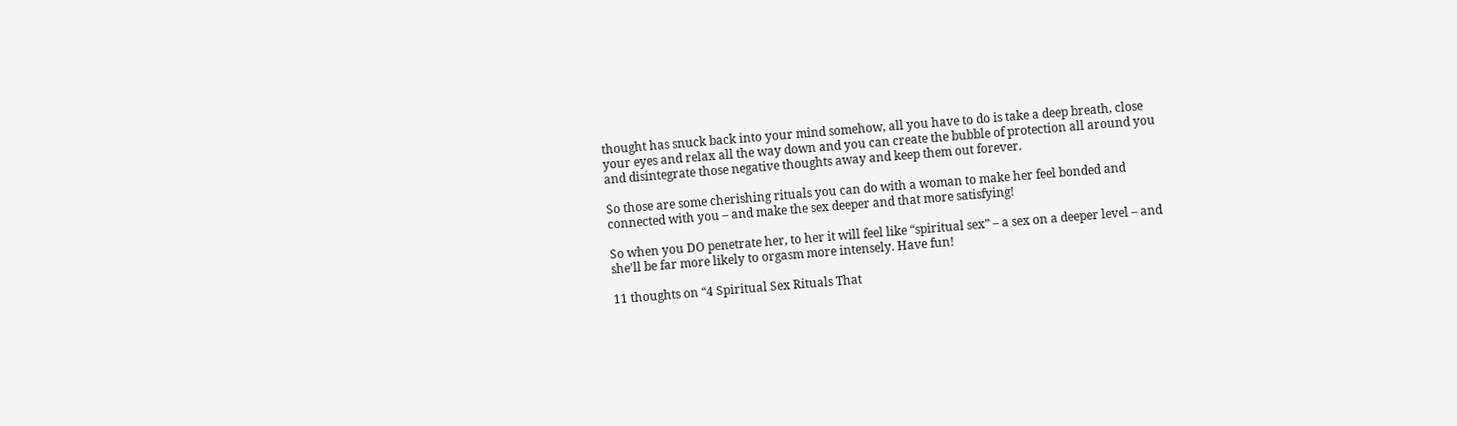thought has snuck back into your mind somehow, all you have to do is take a deep breath, close your eyes and relax all the way down and you can create the bubble of protection all around you and disintegrate those negative thoughts away and keep them out forever.

So those are some cherishing rituals you can do with a woman to make her feel bonded and connected with you – and make the sex deeper and that more satisfying!

So when you DO penetrate her, to her it will feel like “spiritual sex” – a sex on a deeper level – and she’ll be far more likely to orgasm more intensely. Have fun!

11 thoughts on “4 Spiritual Sex Rituals That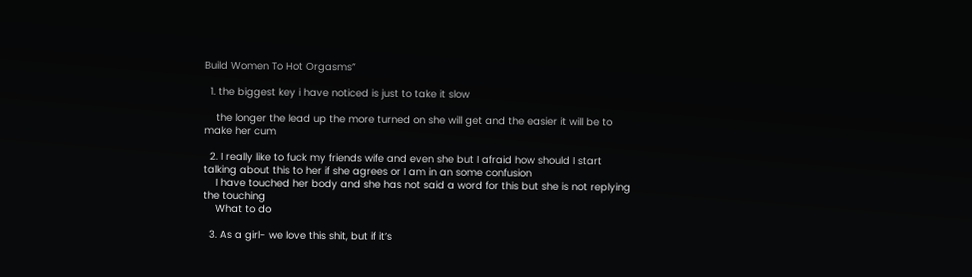Build Women To Hot Orgasms”

  1. the biggest key i have noticed is just to take it slow

    the longer the lead up the more turned on she will get and the easier it will be to make her cum

  2. I really like to fuck my friends wife and even she but I afraid how should I start talking about this to her if she agrees or I am in an some confusion
    I have touched her body and she has not said a word for this but she is not replying the touching
    What to do

  3. As a girl- we love this shit, but if it’s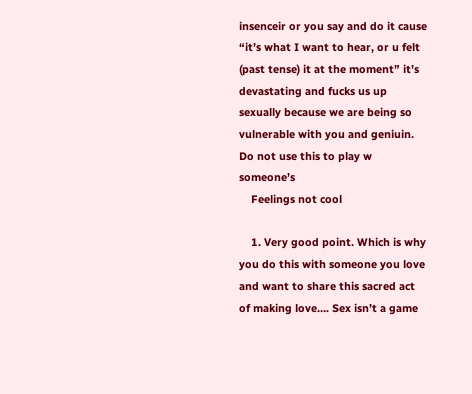insenceir or you say and do it cause “it’s what I want to hear, or u felt (past tense) it at the moment” it’s devastating and fucks us up sexually because we are being so vulnerable with you and geniuin. Do not use this to play w someone’s
    Feelings not cool

    1. Very good point. Which is why you do this with someone you love and want to share this sacred act of making love…. Sex isn’t a game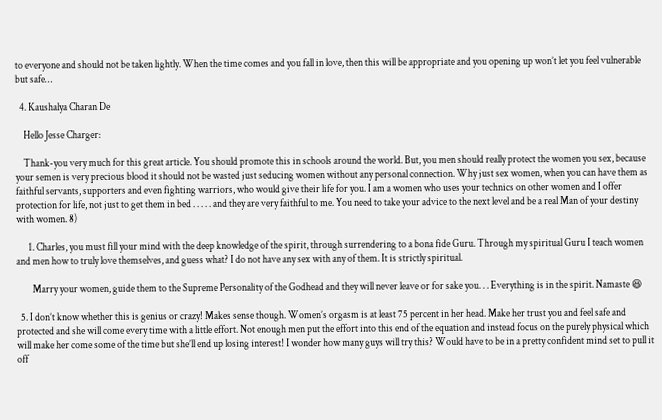to everyone and should not be taken lightly. When the time comes and you fall in love, then this will be appropriate and you opening up won’t let you feel vulnerable but safe…

  4. Kaushalya Charan De

    Hello Jesse Charger:

    Thank-you very much for this great article. You should promote this in schools around the world. But, you men should really protect the women you sex, because your semen is very precious blood it should not be wasted just seducing women without any personal connection. Why just sex women, when you can have them as faithful servants, supporters and even fighting warriors, who would give their life for you. I am a women who uses your technics on other women and I offer protection for life, not just to get them in bed . . . . . and they are very faithful to me. You need to take your advice to the next level and be a real Man of your destiny with women. 8)

      1. Charles, you must fill your mind with the deep knowledge of the spirit, through surrendering to a bona fide Guru. Through my spiritual Guru I teach women and men how to truly love themselves, and guess what? I do not have any sex with any of them. It is strictly spiritual.

        Marry your women, guide them to the Supreme Personality of the Godhead and they will never leave or for sake you. . . Everything is in the spirit. Namaste 😆

  5. I don’t know whether this is genius or crazy! Makes sense though. Women’s orgasm is at least 75 percent in her head. Make her trust you and feel safe and protected and she will come every time with a little effort. Not enough men put the effort into this end of the equation and instead focus on the purely physical which will make her come some of the time but she’ll end up losing interest! I wonder how many guys will try this? Would have to be in a pretty confident mind set to pull it off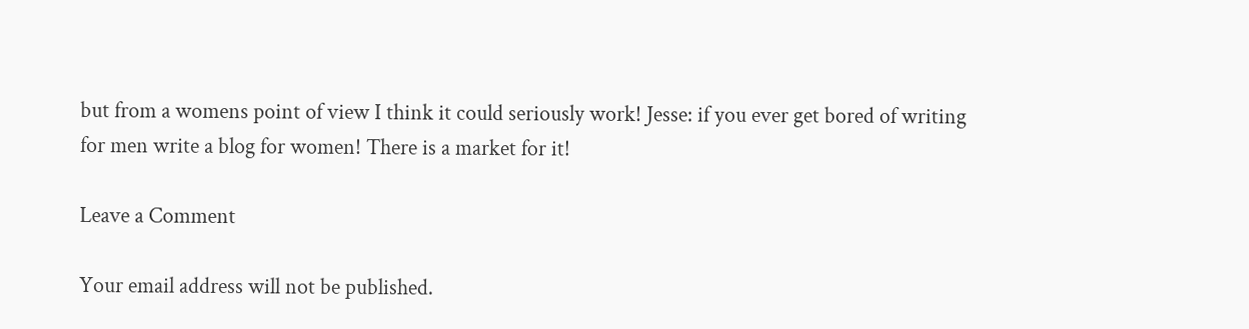but from a womens point of view I think it could seriously work! Jesse: if you ever get bored of writing for men write a blog for women! There is a market for it!

Leave a Comment

Your email address will not be published.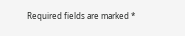Required fields are marked *